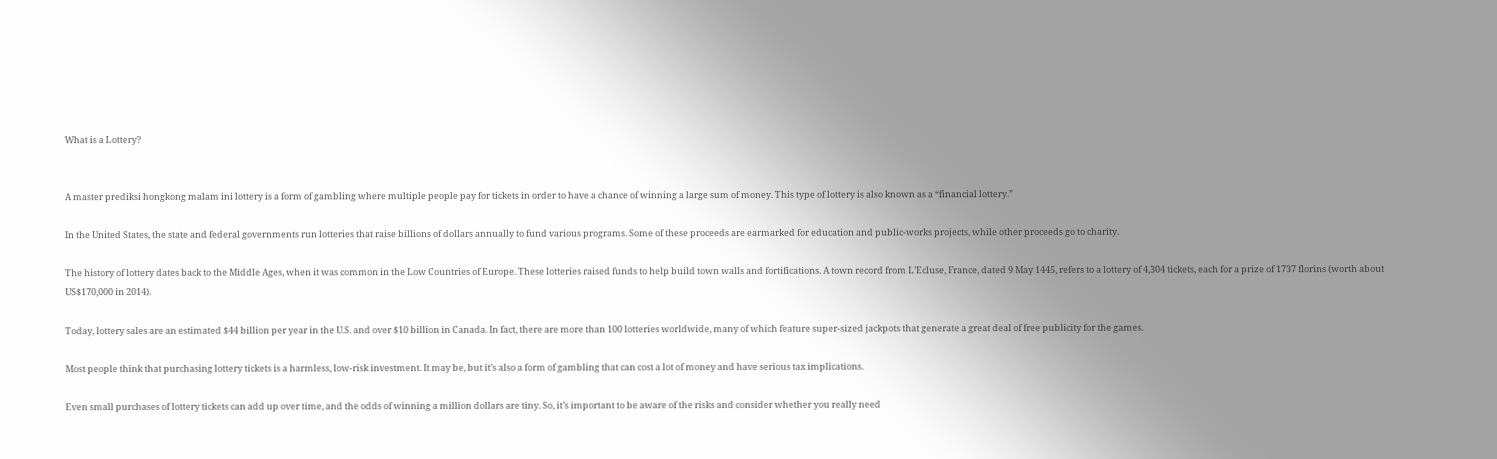What is a Lottery?


A master prediksi hongkong malam ini lottery is a form of gambling where multiple people pay for tickets in order to have a chance of winning a large sum of money. This type of lottery is also known as a “financial lottery.”

In the United States, the state and federal governments run lotteries that raise billions of dollars annually to fund various programs. Some of these proceeds are earmarked for education and public-works projects, while other proceeds go to charity.

The history of lottery dates back to the Middle Ages, when it was common in the Low Countries of Europe. These lotteries raised funds to help build town walls and fortifications. A town record from L’Ecluse, France, dated 9 May 1445, refers to a lottery of 4,304 tickets, each for a prize of 1737 florins (worth about US$170,000 in 2014).

Today, lottery sales are an estimated $44 billion per year in the U.S. and over $10 billion in Canada. In fact, there are more than 100 lotteries worldwide, many of which feature super-sized jackpots that generate a great deal of free publicity for the games.

Most people think that purchasing lottery tickets is a harmless, low-risk investment. It may be, but it’s also a form of gambling that can cost a lot of money and have serious tax implications.

Even small purchases of lottery tickets can add up over time, and the odds of winning a million dollars are tiny. So, it’s important to be aware of the risks and consider whether you really need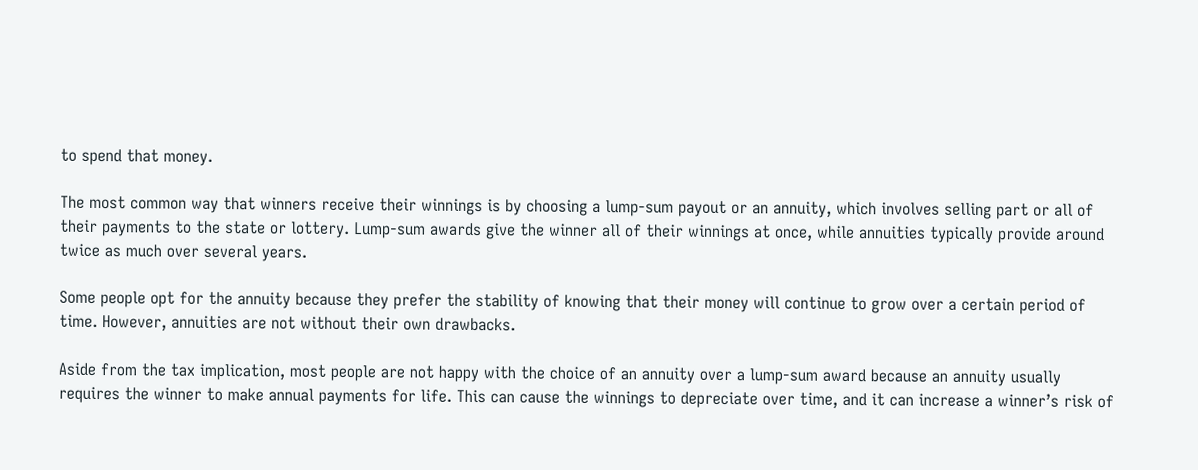to spend that money.

The most common way that winners receive their winnings is by choosing a lump-sum payout or an annuity, which involves selling part or all of their payments to the state or lottery. Lump-sum awards give the winner all of their winnings at once, while annuities typically provide around twice as much over several years.

Some people opt for the annuity because they prefer the stability of knowing that their money will continue to grow over a certain period of time. However, annuities are not without their own drawbacks.

Aside from the tax implication, most people are not happy with the choice of an annuity over a lump-sum award because an annuity usually requires the winner to make annual payments for life. This can cause the winnings to depreciate over time, and it can increase a winner’s risk of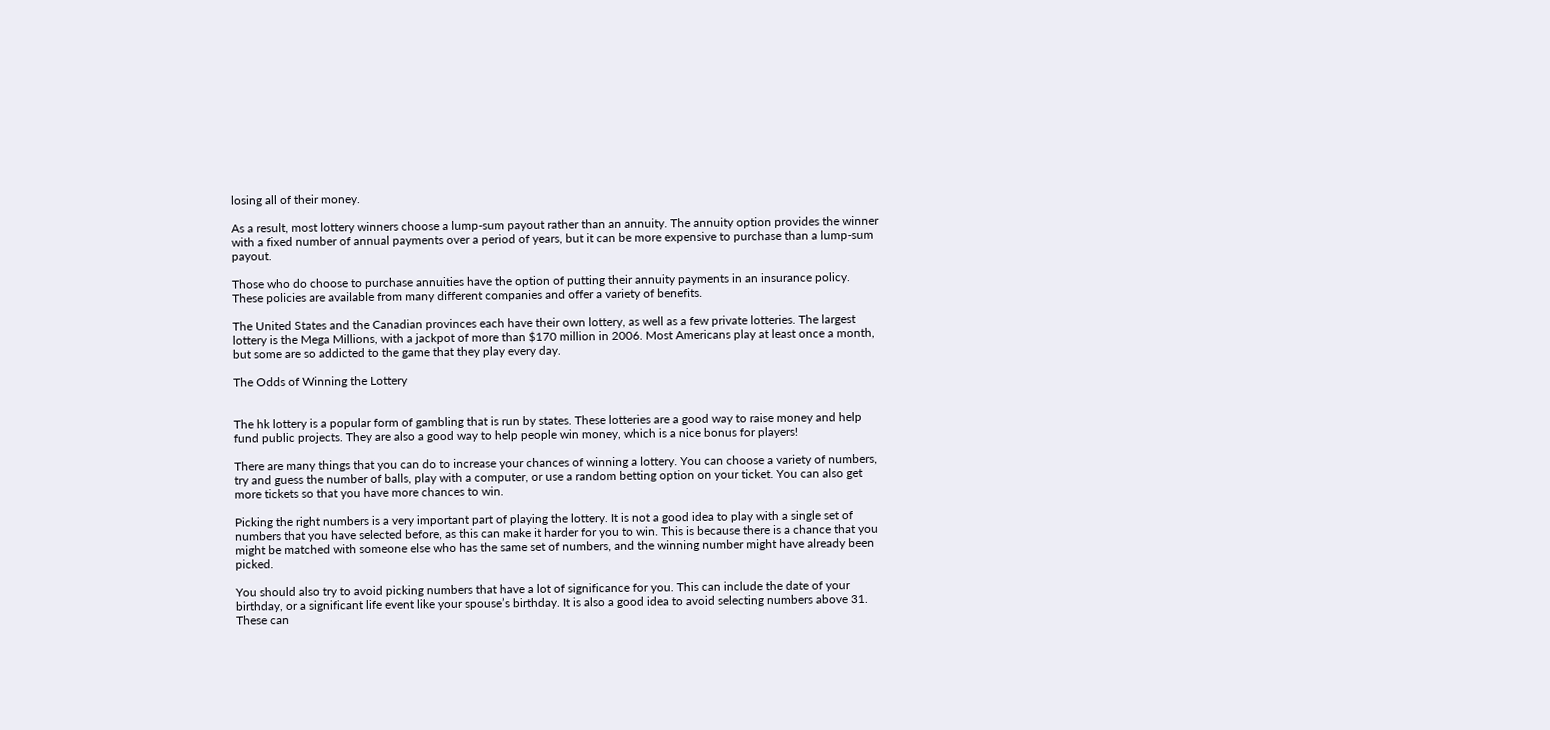losing all of their money.

As a result, most lottery winners choose a lump-sum payout rather than an annuity. The annuity option provides the winner with a fixed number of annual payments over a period of years, but it can be more expensive to purchase than a lump-sum payout.

Those who do choose to purchase annuities have the option of putting their annuity payments in an insurance policy. These policies are available from many different companies and offer a variety of benefits.

The United States and the Canadian provinces each have their own lottery, as well as a few private lotteries. The largest lottery is the Mega Millions, with a jackpot of more than $170 million in 2006. Most Americans play at least once a month, but some are so addicted to the game that they play every day.

The Odds of Winning the Lottery


The hk lottery is a popular form of gambling that is run by states. These lotteries are a good way to raise money and help fund public projects. They are also a good way to help people win money, which is a nice bonus for players!

There are many things that you can do to increase your chances of winning a lottery. You can choose a variety of numbers, try and guess the number of balls, play with a computer, or use a random betting option on your ticket. You can also get more tickets so that you have more chances to win.

Picking the right numbers is a very important part of playing the lottery. It is not a good idea to play with a single set of numbers that you have selected before, as this can make it harder for you to win. This is because there is a chance that you might be matched with someone else who has the same set of numbers, and the winning number might have already been picked.

You should also try to avoid picking numbers that have a lot of significance for you. This can include the date of your birthday, or a significant life event like your spouse’s birthday. It is also a good idea to avoid selecting numbers above 31. These can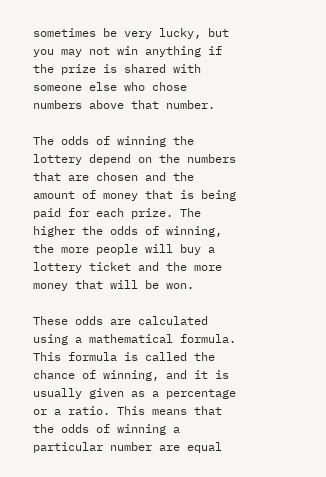sometimes be very lucky, but you may not win anything if the prize is shared with someone else who chose numbers above that number.

The odds of winning the lottery depend on the numbers that are chosen and the amount of money that is being paid for each prize. The higher the odds of winning, the more people will buy a lottery ticket and the more money that will be won.

These odds are calculated using a mathematical formula. This formula is called the chance of winning, and it is usually given as a percentage or a ratio. This means that the odds of winning a particular number are equal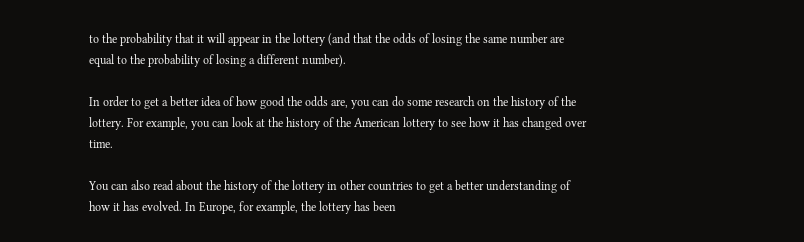to the probability that it will appear in the lottery (and that the odds of losing the same number are equal to the probability of losing a different number).

In order to get a better idea of how good the odds are, you can do some research on the history of the lottery. For example, you can look at the history of the American lottery to see how it has changed over time.

You can also read about the history of the lottery in other countries to get a better understanding of how it has evolved. In Europe, for example, the lottery has been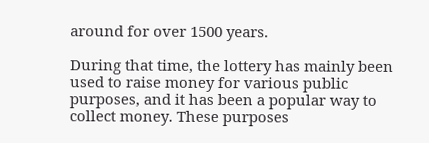around for over 1500 years.

During that time, the lottery has mainly been used to raise money for various public purposes, and it has been a popular way to collect money. These purposes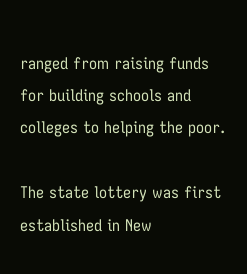ranged from raising funds for building schools and colleges to helping the poor.

The state lottery was first established in New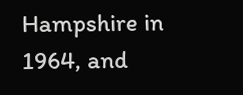Hampshire in 1964, and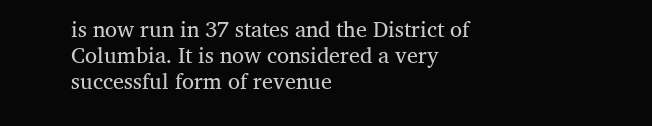is now run in 37 states and the District of Columbia. It is now considered a very successful form of revenue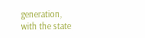generation, with the state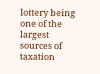lottery being one of the largest sources of taxation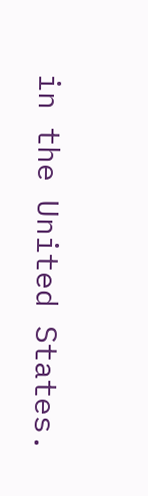in the United States.